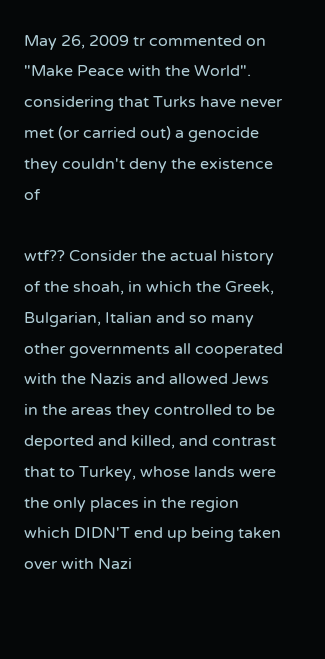May 26, 2009 tr commented on "Make Peace with the World".
considering that Turks have never met (or carried out) a genocide they couldn't deny the existence of

wtf?? Consider the actual history of the shoah, in which the Greek, Bulgarian, Italian and so many other governments all cooperated with the Nazis and allowed Jews in the areas they controlled to be deported and killed, and contrast that to Turkey, whose lands were the only places in the region which DIDN'T end up being taken over with Nazi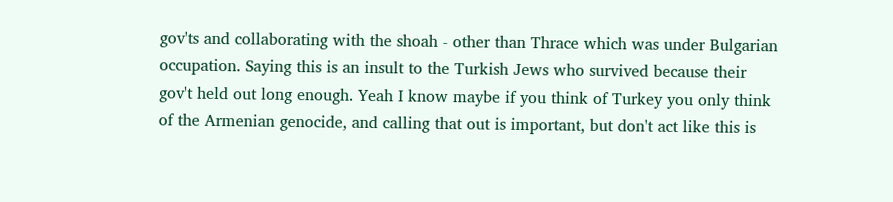gov'ts and collaborating with the shoah - other than Thrace which was under Bulgarian occupation. Saying this is an insult to the Turkish Jews who survived because their gov't held out long enough. Yeah I know maybe if you think of Turkey you only think of the Armenian genocide, and calling that out is important, but don't act like this is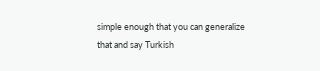simple enough that you can generalize that and say Turkish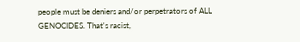people must be deniers and/or perpetrators of ALL GENOCIDES. That's racist,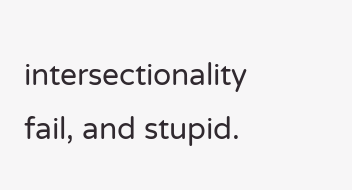intersectionality fail, and stupid.